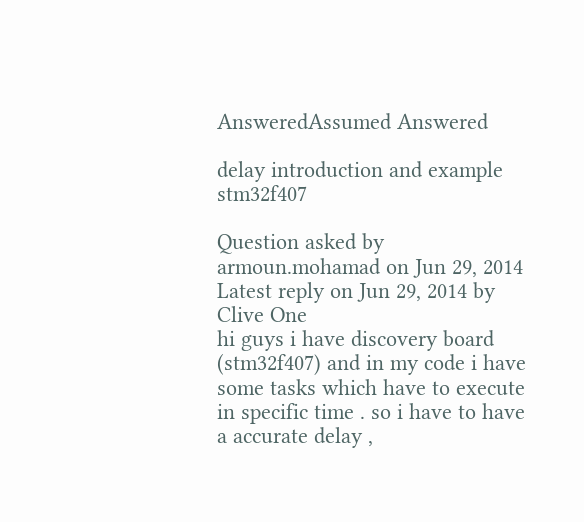AnsweredAssumed Answered

delay introduction and example stm32f407

Question asked by armoun.mohamad on Jun 29, 2014
Latest reply on Jun 29, 2014 by Clive One
hi guys i have discovery board (stm32f407) and in my code i have some tasks which have to execute in specific time . so i have to have a accurate delay ,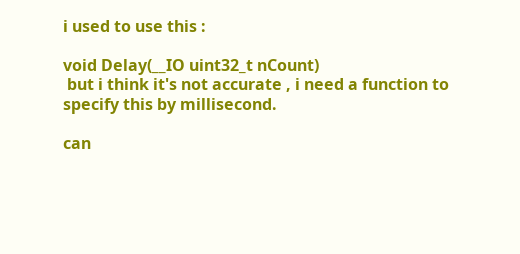i used to use this :

void Delay(__IO uint32_t nCount)
 but i think it's not accurate , i need a function to specify this by millisecond.

can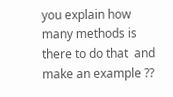you explain how many methods is there to do that  and make an example ??